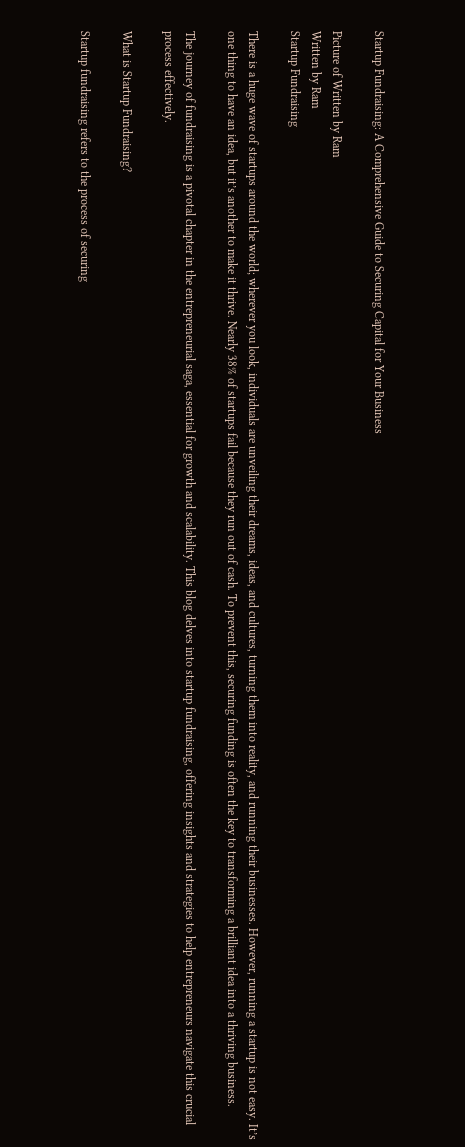Startup Fundraising: A Comprehensive Guide to Securing Capital for Your Business

Picture of Written by Ram
Written by Ram
Startup Fundraising

There is a huge wave of startups around the world; wherever you look, individuals are unveiling their dreams, ideas, and cultures, turning them into reality, and running their businesses. However, running a startup is not easy. It’s one thing to have an idea, but it’s another to make it thrive. Nearly 38% of startups fail because they run out of cash. To prevent this, securing funding is often the key to transforming a brilliant idea into a thriving business.

The journey of fundraising is a pivotal chapter in the entrepreneurial saga, essential for growth and scalability. This blog delves into startup fundraising, offering insights and strategies to help entrepreneurs navigate this crucial process effectively.

What is Startup Fundraising?

Startup fundraising refers to the process of securing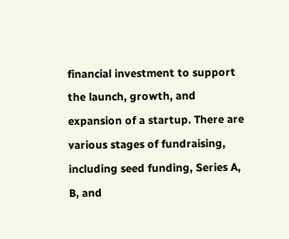financial investment to support the launch, growth, and expansion of a startup. There are various stages of fundraising, including seed funding, Series A, B, and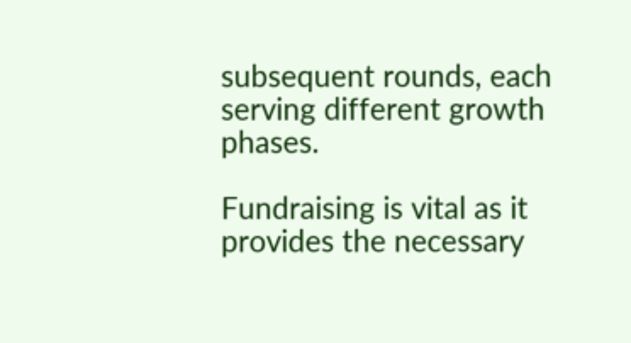subsequent rounds, each serving different growth phases.

Fundraising is vital as it provides the necessary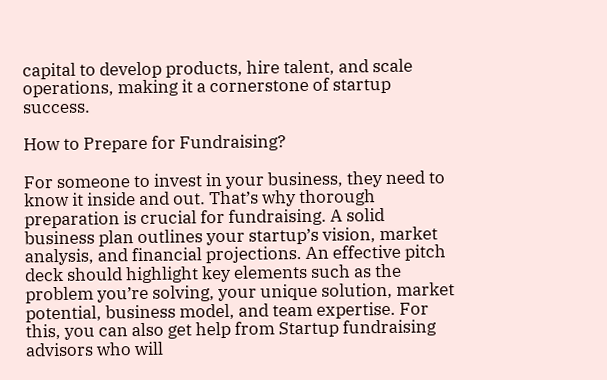capital to develop products, hire talent, and scale operations, making it a cornerstone of startup success.

How to Prepare for Fundraising?

For someone to invest in your business, they need to know it inside and out. That’s why thorough preparation is crucial for fundraising. A solid business plan outlines your startup’s vision, market analysis, and financial projections. An effective pitch deck should highlight key elements such as the problem you’re solving, your unique solution, market potential, business model, and team expertise. For this, you can also get help from Startup fundraising advisors who will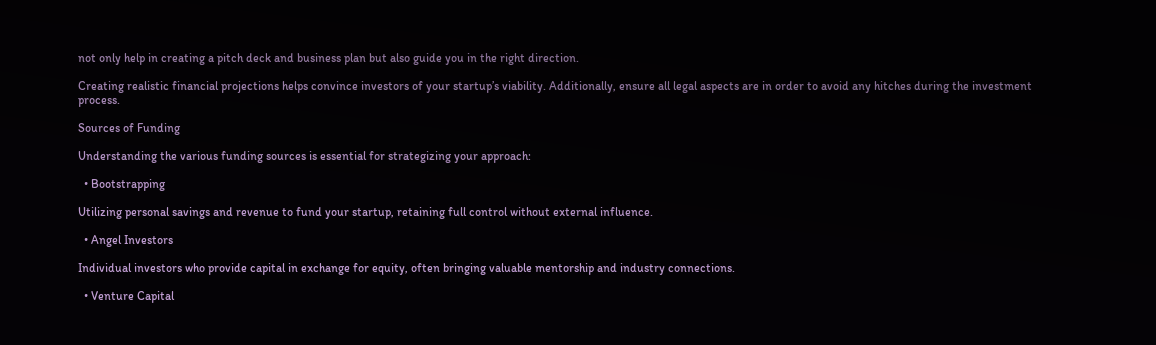not only help in creating a pitch deck and business plan but also guide you in the right direction.

Creating realistic financial projections helps convince investors of your startup’s viability. Additionally, ensure all legal aspects are in order to avoid any hitches during the investment process.

Sources of Funding

Understanding the various funding sources is essential for strategizing your approach:

  • Bootstrapping

Utilizing personal savings and revenue to fund your startup, retaining full control without external influence.

  • Angel Investors

Individual investors who provide capital in exchange for equity, often bringing valuable mentorship and industry connections.

  • Venture Capital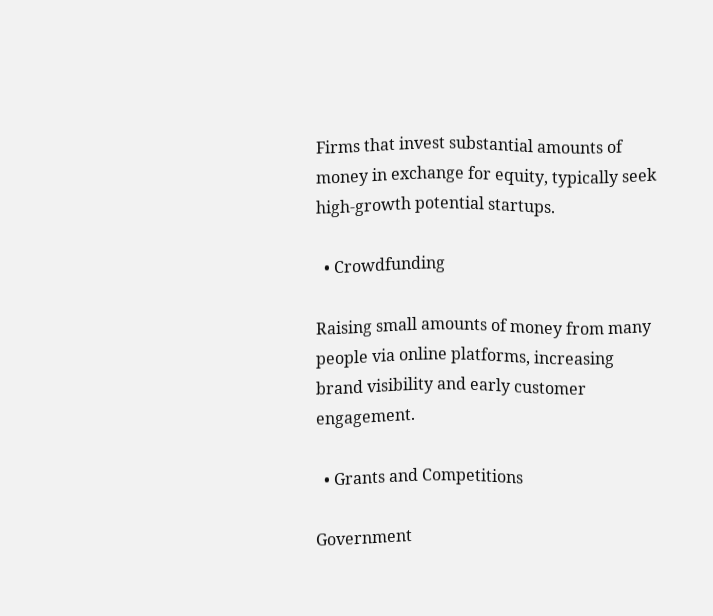Firms that invest substantial amounts of money in exchange for equity, typically seek high-growth potential startups.

  • Crowdfunding

Raising small amounts of money from many people via online platforms, increasing brand visibility and early customer engagement.

  • Grants and Competitions

Government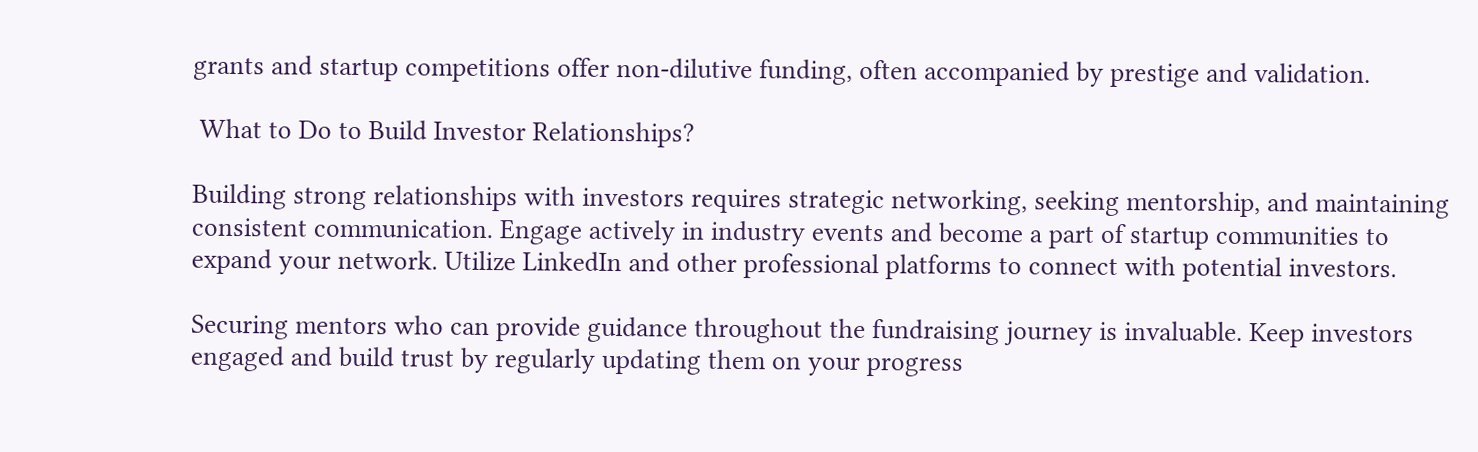grants and startup competitions offer non-dilutive funding, often accompanied by prestige and validation.

 What to Do to Build Investor Relationships?

Building strong relationships with investors requires strategic networking, seeking mentorship, and maintaining consistent communication. Engage actively in industry events and become a part of startup communities to expand your network. Utilize LinkedIn and other professional platforms to connect with potential investors.

Securing mentors who can provide guidance throughout the fundraising journey is invaluable. Keep investors engaged and build trust by regularly updating them on your progress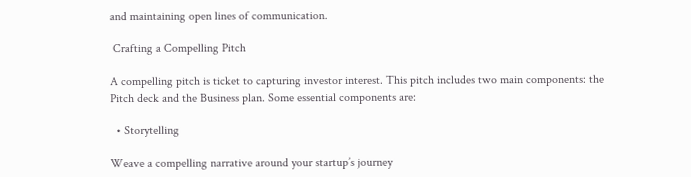and maintaining open lines of communication.

 Crafting a Compelling Pitch

A compelling pitch is ticket to capturing investor interest. This pitch includes two main components: the Pitch deck and the Business plan. Some essential components are:

  • Storytelling

Weave a compelling narrative around your startup’s journey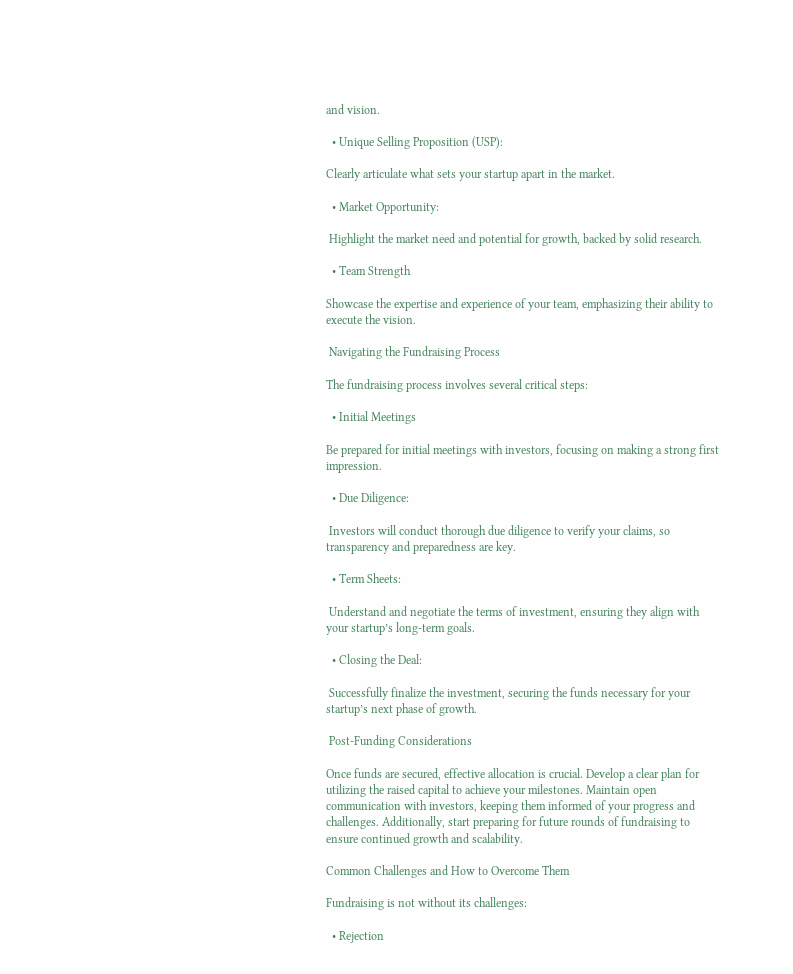and vision.

  • Unique Selling Proposition (USP):

Clearly articulate what sets your startup apart in the market.

  • Market Opportunity:

 Highlight the market need and potential for growth, backed by solid research.

  • Team Strength

Showcase the expertise and experience of your team, emphasizing their ability to execute the vision.

 Navigating the Fundraising Process

The fundraising process involves several critical steps:

  • Initial Meetings

Be prepared for initial meetings with investors, focusing on making a strong first impression.

  • Due Diligence:

 Investors will conduct thorough due diligence to verify your claims, so transparency and preparedness are key.

  • Term Sheets:

 Understand and negotiate the terms of investment, ensuring they align with your startup’s long-term goals.

  • Closing the Deal:

 Successfully finalize the investment, securing the funds necessary for your startup’s next phase of growth.

 Post-Funding Considerations

Once funds are secured, effective allocation is crucial. Develop a clear plan for utilizing the raised capital to achieve your milestones. Maintain open communication with investors, keeping them informed of your progress and challenges. Additionally, start preparing for future rounds of fundraising to ensure continued growth and scalability.

Common Challenges and How to Overcome Them

Fundraising is not without its challenges:

  • Rejection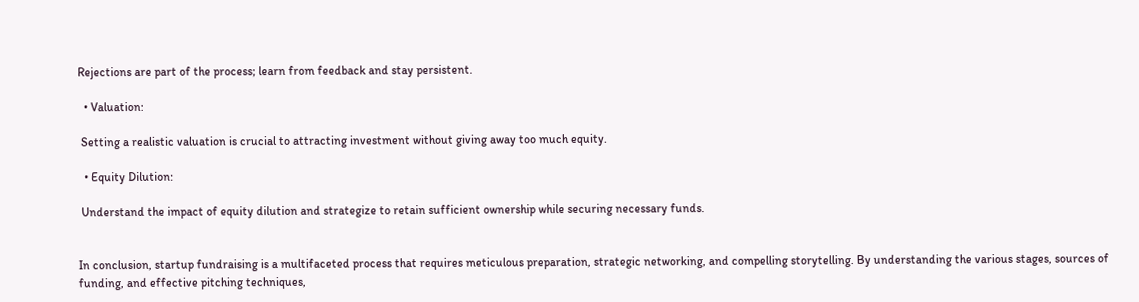Rejections are part of the process; learn from feedback and stay persistent.

  • Valuation:

 Setting a realistic valuation is crucial to attracting investment without giving away too much equity.

  • Equity Dilution:

 Understand the impact of equity dilution and strategize to retain sufficient ownership while securing necessary funds.


In conclusion, startup fundraising is a multifaceted process that requires meticulous preparation, strategic networking, and compelling storytelling. By understanding the various stages, sources of funding, and effective pitching techniques,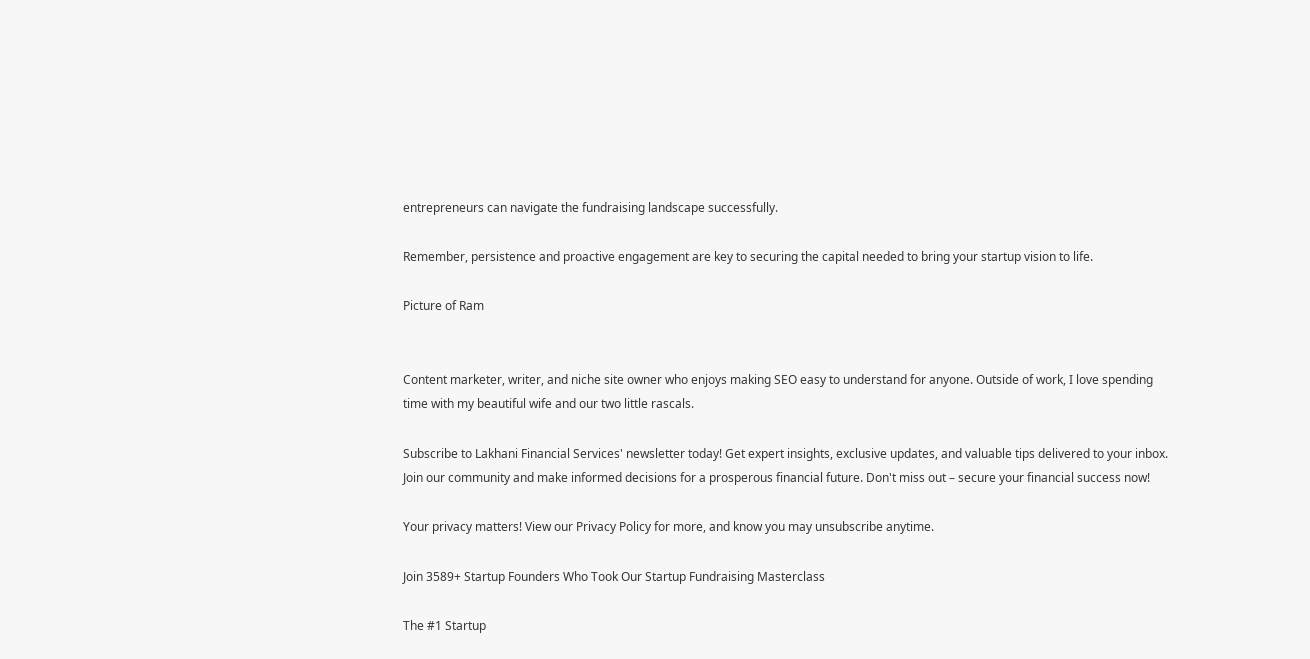entrepreneurs can navigate the fundraising landscape successfully.

Remember, persistence and proactive engagement are key to securing the capital needed to bring your startup vision to life.

Picture of Ram


Content marketer, writer, and niche site owner who enjoys making SEO easy to understand for anyone. Outside of work, I love spending time with my beautiful wife and our two little rascals.

Subscribe to Lakhani Financial Services' newsletter today! Get expert insights, exclusive updates, and valuable tips delivered to your inbox. Join our community and make informed decisions for a prosperous financial future. Don't miss out – secure your financial success now!

Your privacy matters! View our Privacy Policy for more, and know you may unsubscribe anytime.

Join 3589+ Startup Founders Who Took Our Startup Fundraising Masterclass

The #1 Startup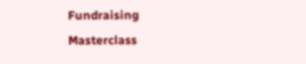Fundraising Masterclass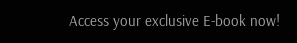Access your exclusive E-book now!